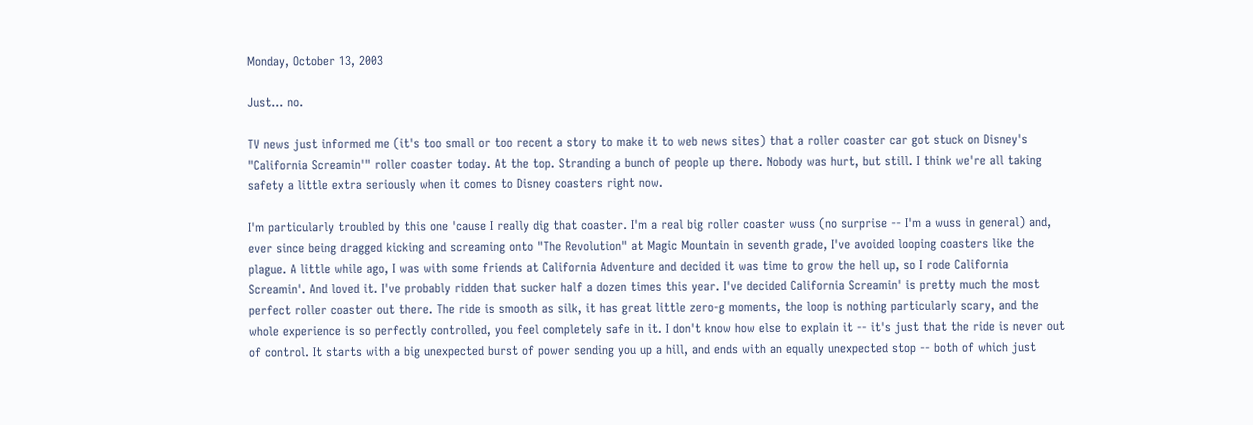Monday, October 13, 2003

Just... no.

TV news just informed me (it's too small or too recent a story to make it to web news sites) that a roller coaster car got stuck on Disney's "California Screamin'" roller coaster today. At the top. Stranding a bunch of people up there. Nobody was hurt, but still. I think we're all taking safety a little extra seriously when it comes to Disney coasters right now.

I'm particularly troubled by this one 'cause I really dig that coaster. I'm a real big roller coaster wuss (no surprise -- I'm a wuss in general) and, ever since being dragged kicking and screaming onto "The Revolution" at Magic Mountain in seventh grade, I've avoided looping coasters like the plague. A little while ago, I was with some friends at California Adventure and decided it was time to grow the hell up, so I rode California Screamin'. And loved it. I've probably ridden that sucker half a dozen times this year. I've decided California Screamin' is pretty much the most perfect roller coaster out there. The ride is smooth as silk, it has great little zero-g moments, the loop is nothing particularly scary, and the whole experience is so perfectly controlled, you feel completely safe in it. I don't know how else to explain it -- it's just that the ride is never out of control. It starts with a big unexpected burst of power sending you up a hill, and ends with an equally unexpected stop -- both of which just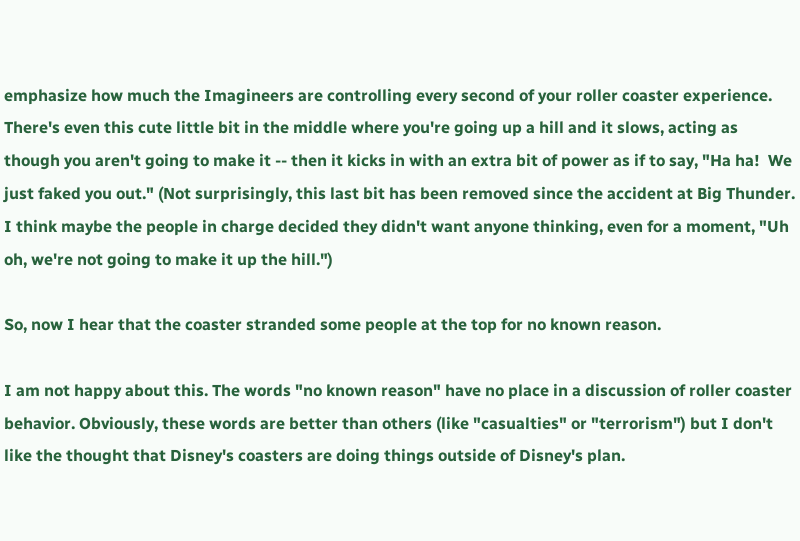emphasize how much the Imagineers are controlling every second of your roller coaster experience. There's even this cute little bit in the middle where you're going up a hill and it slows, acting as though you aren't going to make it -- then it kicks in with an extra bit of power as if to say, "Ha ha!  We just faked you out." (Not surprisingly, this last bit has been removed since the accident at Big Thunder. I think maybe the people in charge decided they didn't want anyone thinking, even for a moment, "Uh oh, we're not going to make it up the hill.")

So, now I hear that the coaster stranded some people at the top for no known reason.

I am not happy about this. The words "no known reason" have no place in a discussion of roller coaster behavior. Obviously, these words are better than others (like "casualties" or "terrorism") but I don't like the thought that Disney's coasters are doing things outside of Disney's plan.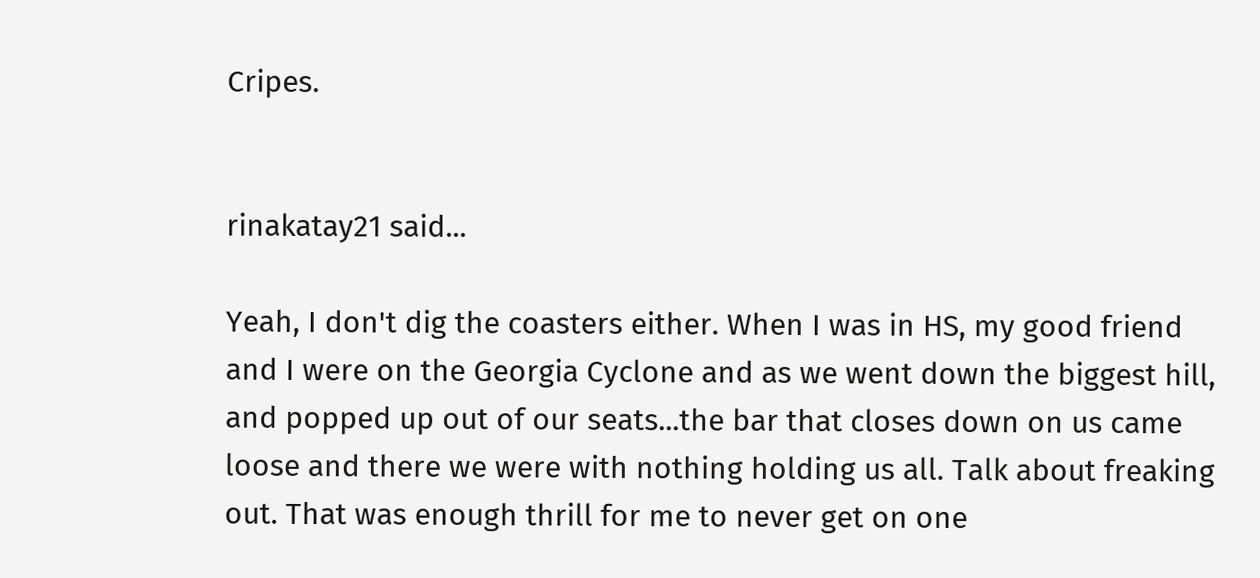Cripes.


rinakatay21 said...

Yeah, I don't dig the coasters either. When I was in HS, my good friend and I were on the Georgia Cyclone and as we went down the biggest hill, and popped up out of our seats...the bar that closes down on us came loose and there we were with nothing holding us all. Talk about freaking out. That was enough thrill for me to never get on one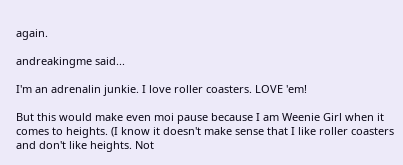again.

andreakingme said...

I'm an adrenalin junkie. I love roller coasters. LOVE 'em!

But this would make even moi pause because I am Weenie Girl when it comes to heights. (I know it doesn't make sense that I like roller coasters and don't like heights. Not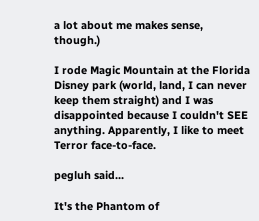a lot about me makes sense, though.)

I rode Magic Mountain at the Florida Disney park (world, land, I can never keep them straight) and I was disappointed because I couldn't SEE anything. Apparently, I like to meet Terror face-to-face.

pegluh said...

It's the Phantom of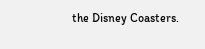the Disney Coasters.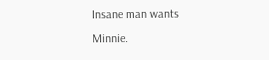Insane man wants Minnie.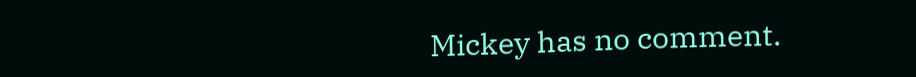Mickey has no comment.